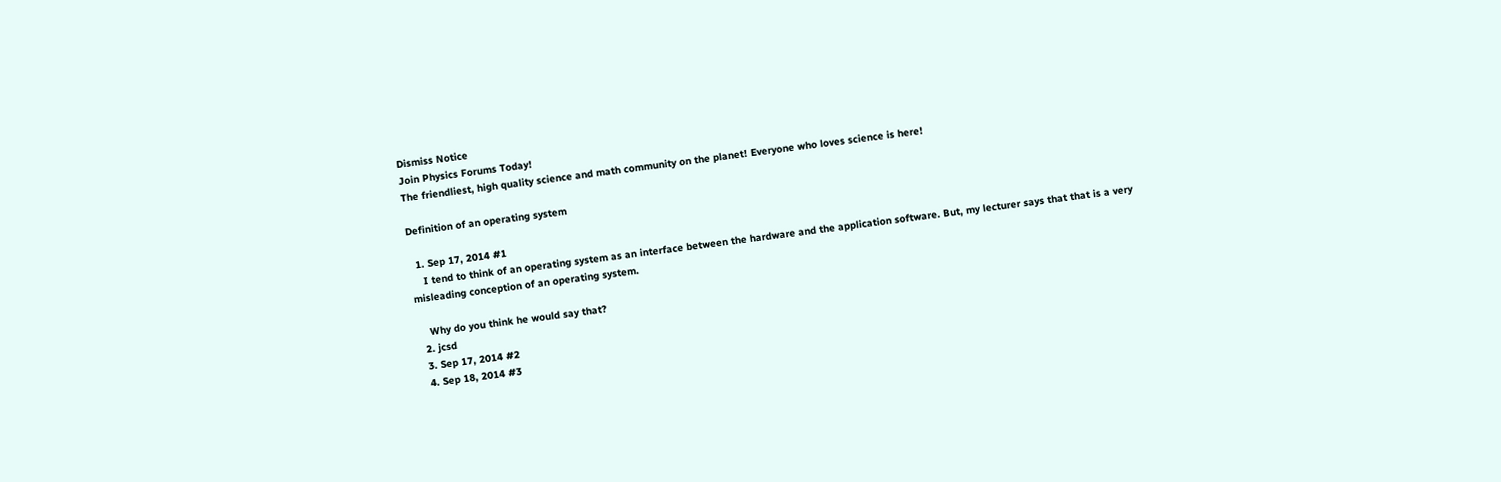Dismiss Notice
Join Physics Forums Today!
The friendliest, high quality science and math community on the planet! Everyone who loves science is here!

Definition of an operating system

  1. Sep 17, 2014 #1
    I tend to think of an operating system as an interface between the hardware and the application software. But, my lecturer says that that is a very misleading conception of an operating system.

    Why do you think he would say that?
  2. jcsd
  3. Sep 17, 2014 #2
  4. Sep 18, 2014 #3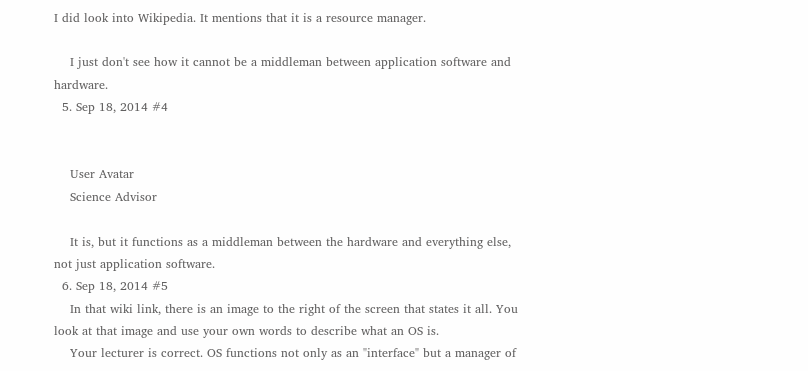I did look into Wikipedia. It mentions that it is a resource manager.

    I just don't see how it cannot be a middleman between application software and hardware.
  5. Sep 18, 2014 #4


    User Avatar
    Science Advisor

    It is, but it functions as a middleman between the hardware and everything else, not just application software.
  6. Sep 18, 2014 #5
    In that wiki link, there is an image to the right of the screen that states it all. You look at that image and use your own words to describe what an OS is.
    Your lecturer is correct. OS functions not only as an "interface" but a manager of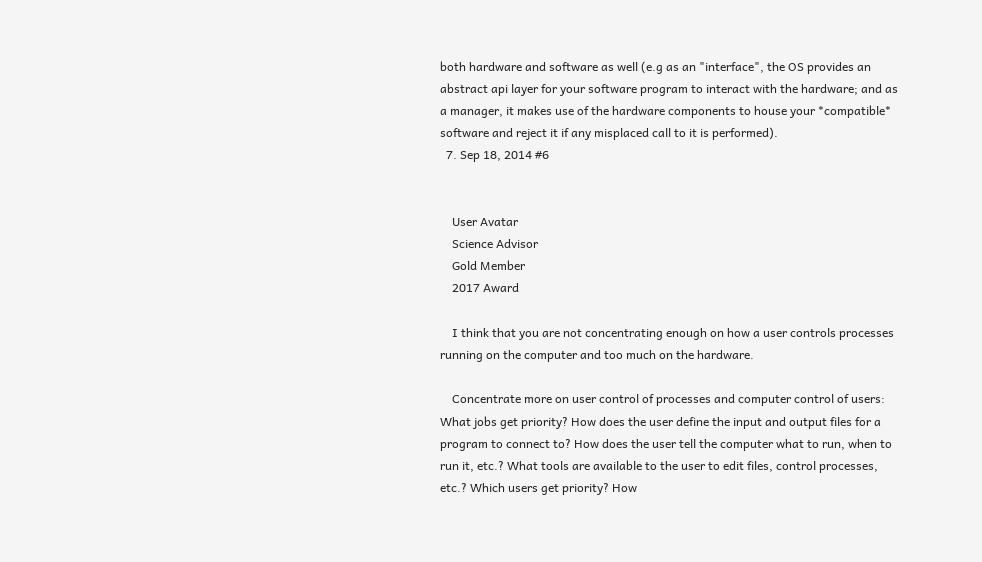both hardware and software as well (e.g as an "interface", the OS provides an abstract api layer for your software program to interact with the hardware; and as a manager, it makes use of the hardware components to house your *compatible* software and reject it if any misplaced call to it is performed).
  7. Sep 18, 2014 #6


    User Avatar
    Science Advisor
    Gold Member
    2017 Award

    I think that you are not concentrating enough on how a user controls processes running on the computer and too much on the hardware.

    Concentrate more on user control of processes and computer control of users: What jobs get priority? How does the user define the input and output files for a program to connect to? How does the user tell the computer what to run, when to run it, etc.? What tools are available to the user to edit files, control processes, etc.? Which users get priority? How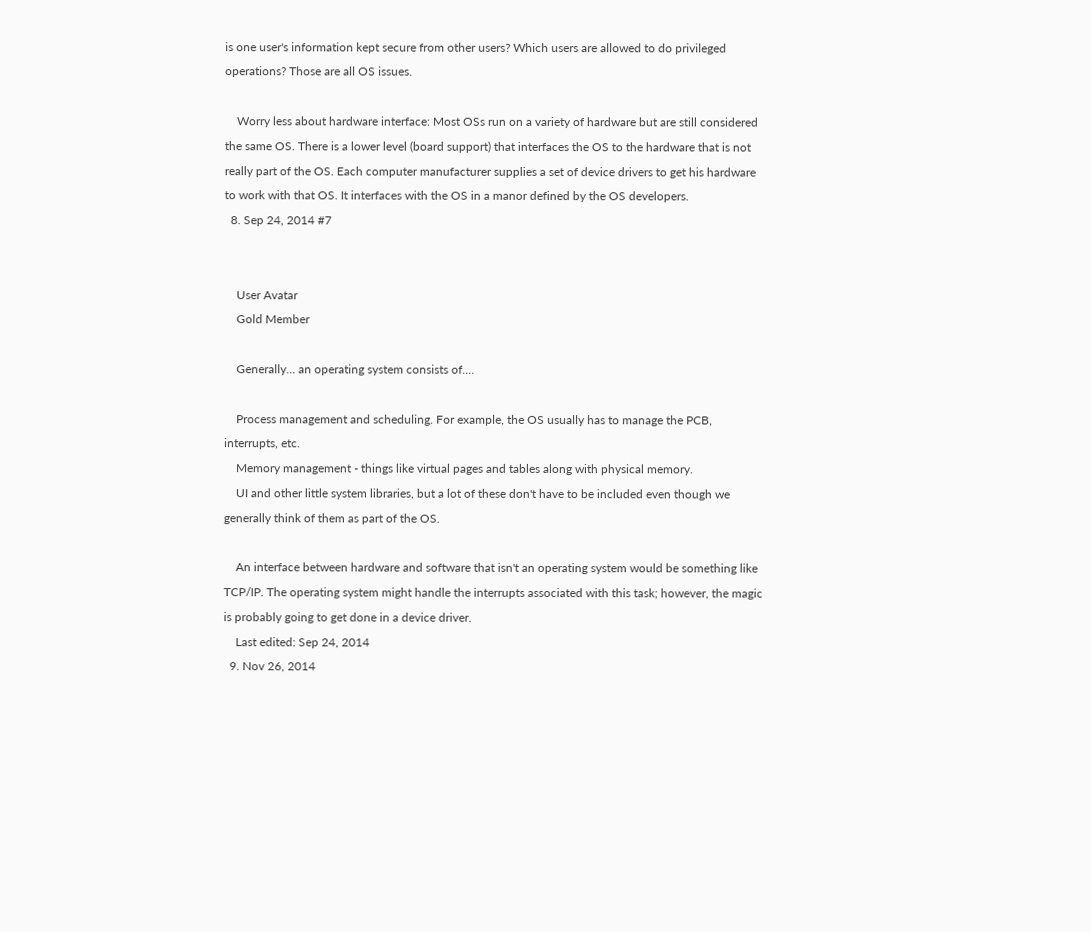is one user's information kept secure from other users? Which users are allowed to do privileged operations? Those are all OS issues.

    Worry less about hardware interface: Most OSs run on a variety of hardware but are still considered the same OS. There is a lower level (board support) that interfaces the OS to the hardware that is not really part of the OS. Each computer manufacturer supplies a set of device drivers to get his hardware to work with that OS. It interfaces with the OS in a manor defined by the OS developers.
  8. Sep 24, 2014 #7


    User Avatar
    Gold Member

    Generally... an operating system consists of....

    Process management and scheduling. For example, the OS usually has to manage the PCB, interrupts, etc.
    Memory management - things like virtual pages and tables along with physical memory.
    UI and other little system libraries, but a lot of these don't have to be included even though we generally think of them as part of the OS.

    An interface between hardware and software that isn't an operating system would be something like TCP/IP. The operating system might handle the interrupts associated with this task; however, the magic is probably going to get done in a device driver.
    Last edited: Sep 24, 2014
  9. Nov 26, 2014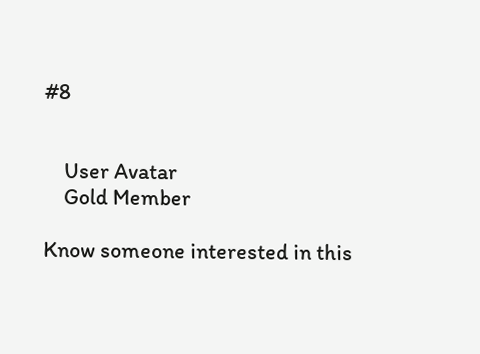#8


    User Avatar
    Gold Member

Know someone interested in this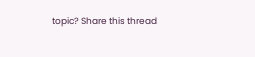topic? Share this thread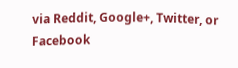via Reddit, Google+, Twitter, or Facebook